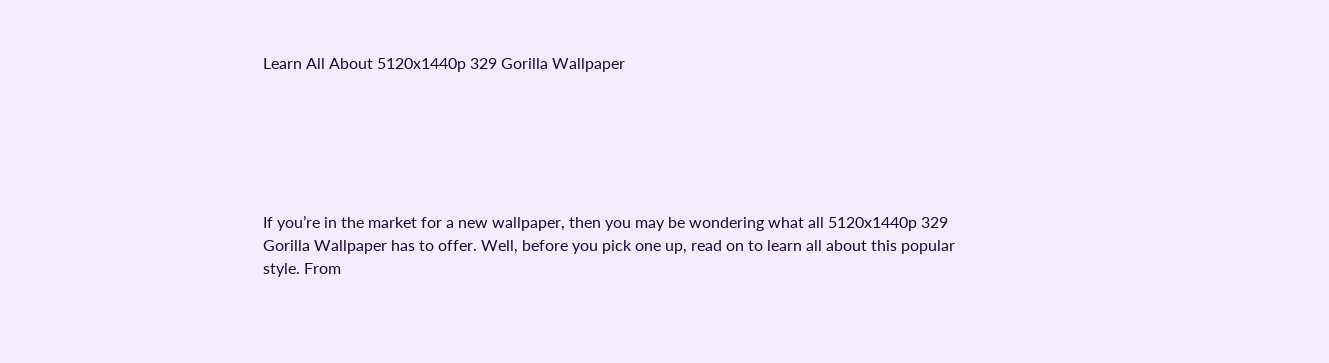Learn All About 5120x1440p 329 Gorilla Wallpaper






If you’re in the market for a new wallpaper, then you may be wondering what all 5120x1440p 329 Gorilla Wallpaper has to offer. Well, before you pick one up, read on to learn all about this popular style. From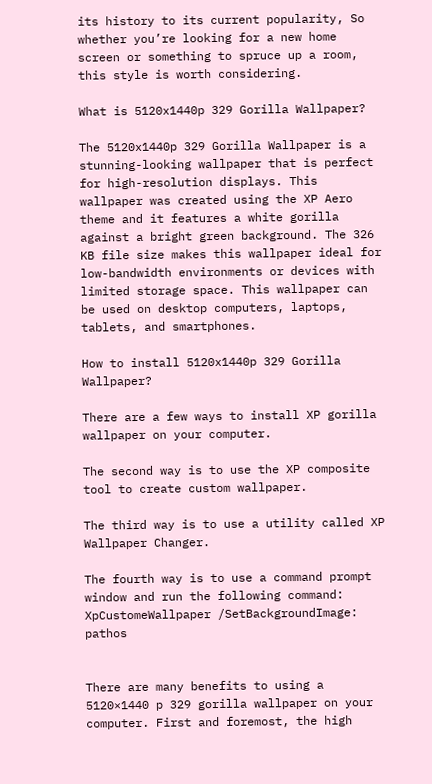its history to its current popularity, So whether you’re looking for a new home screen or something to spruce up a room, this style is worth considering.

What is 5120x1440p 329 Gorilla Wallpaper?

The 5120x1440p 329 Gorilla Wallpaper is a stunning-looking wallpaper that is perfect for high-resolution displays. This wallpaper was created using the XP Aero theme and it features a white gorilla against a bright green background. The 326 KB file size makes this wallpaper ideal for low-bandwidth environments or devices with limited storage space. This wallpaper can be used on desktop computers, laptops, tablets, and smartphones.

How to install 5120x1440p 329 Gorilla Wallpaper?

There are a few ways to install XP gorilla wallpaper on your computer.

The second way is to use the XP composite tool to create custom wallpaper.

The third way is to use a utility called XP Wallpaper Changer.

The fourth way is to use a command prompt window and run the following command: XpCustomeWallpaper /SetBackgroundImage: pathos


There are many benefits to using a 5120×1440 p 329 gorilla wallpaper on your computer. First and foremost, the high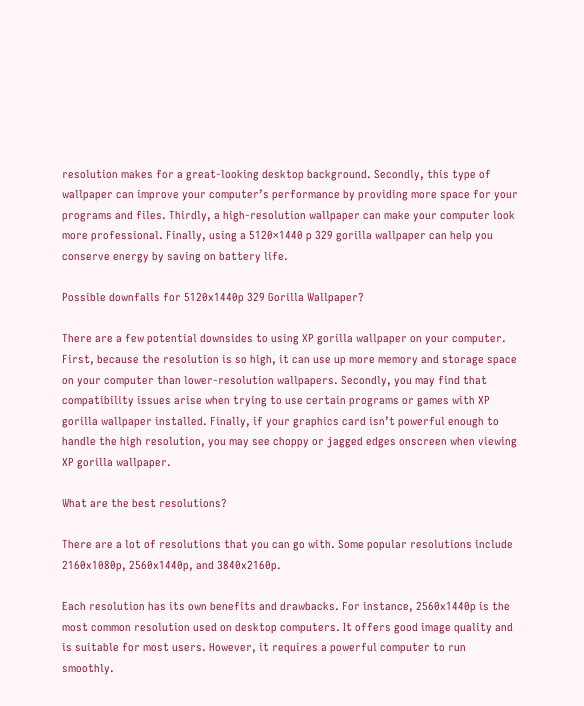resolution makes for a great-looking desktop background. Secondly, this type of wallpaper can improve your computer’s performance by providing more space for your programs and files. Thirdly, a high-resolution wallpaper can make your computer look more professional. Finally, using a 5120×1440 p 329 gorilla wallpaper can help you conserve energy by saving on battery life.

Possible downfalls for 5120x1440p 329 Gorilla Wallpaper?

There are a few potential downsides to using XP gorilla wallpaper on your computer. First, because the resolution is so high, it can use up more memory and storage space on your computer than lower-resolution wallpapers. Secondly, you may find that compatibility issues arise when trying to use certain programs or games with XP gorilla wallpaper installed. Finally, if your graphics card isn’t powerful enough to handle the high resolution, you may see choppy or jagged edges onscreen when viewing XP gorilla wallpaper.

What are the best resolutions?

There are a lot of resolutions that you can go with. Some popular resolutions include 2160x1080p, 2560x1440p, and 3840x2160p.

Each resolution has its own benefits and drawbacks. For instance, 2560x1440p is the most common resolution used on desktop computers. It offers good image quality and is suitable for most users. However, it requires a powerful computer to run smoothly.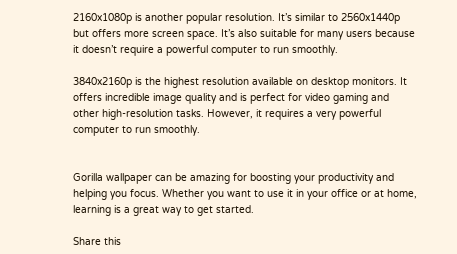2160x1080p is another popular resolution. It’s similar to 2560x1440p but offers more screen space. It’s also suitable for many users because it doesn’t require a powerful computer to run smoothly.

3840x2160p is the highest resolution available on desktop monitors. It offers incredible image quality and is perfect for video gaming and other high-resolution tasks. However, it requires a very powerful computer to run smoothly.


Gorilla wallpaper can be amazing for boosting your productivity and helping you focus. Whether you want to use it in your office or at home, learning is a great way to get started.

Share this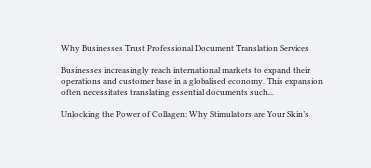Why Businesses Trust Professional Document Translation Services

Businesses increasingly reach international markets to expand their operations and customer base in a globalised economy. This expansion often necessitates translating essential documents such...

Unlocking the Power of Collagen: Why Stimulators are Your Skin’s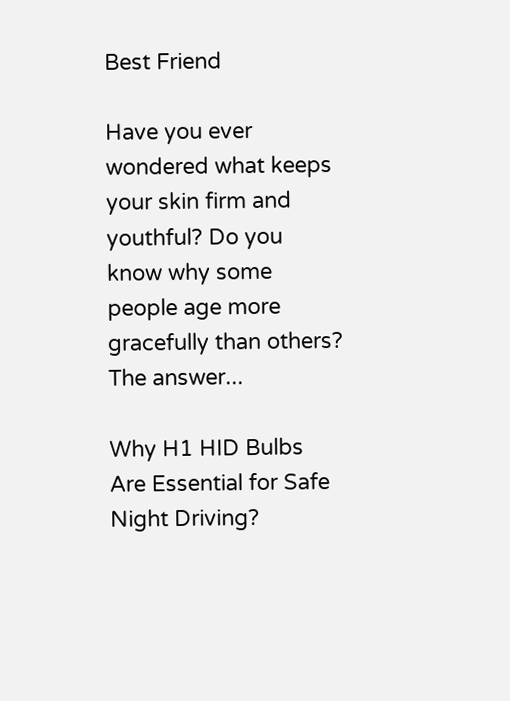Best Friend

Have you ever wondered what keeps your skin firm and youthful? Do you know why some people age more gracefully than others? The answer...

Why H1 HID Bulbs Are Essential for Safe Night Driving?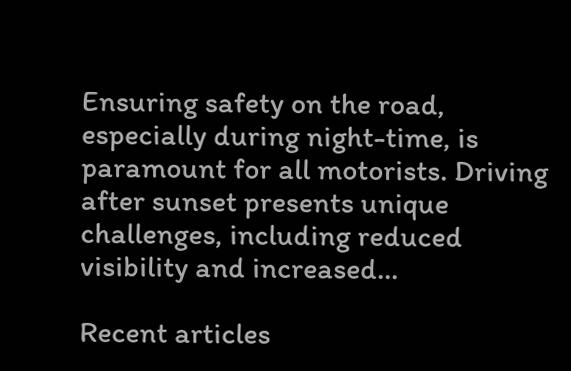Ensuring safety on the road, especially during night-time, is paramount for all motorists. Driving after sunset presents unique challenges, including reduced visibility and increased...

Recent articles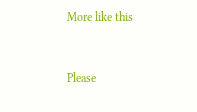More like this


Please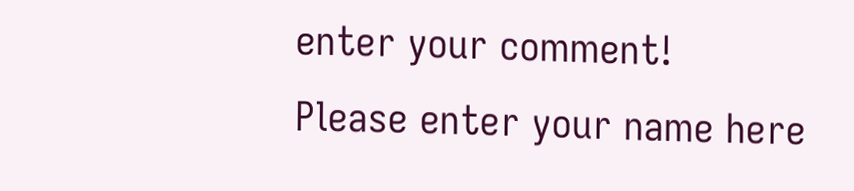enter your comment!
Please enter your name here